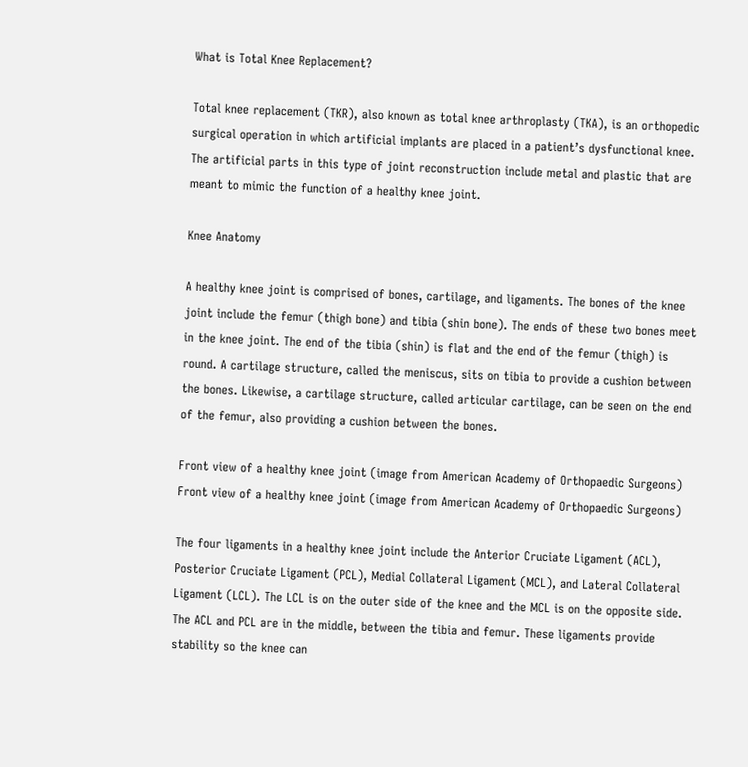What is Total Knee Replacement?

Total knee replacement (TKR), also known as total knee arthroplasty (TKA), is an orthopedic surgical operation in which artificial implants are placed in a patient’s dysfunctional knee. The artificial parts in this type of joint reconstruction include metal and plastic that are meant to mimic the function of a healthy knee joint.

Knee Anatomy

A healthy knee joint is comprised of bones, cartilage, and ligaments. The bones of the knee joint include the femur (thigh bone) and tibia (shin bone). The ends of these two bones meet in the knee joint. The end of the tibia (shin) is flat and the end of the femur (thigh) is round. A cartilage structure, called the meniscus, sits on tibia to provide a cushion between the bones. Likewise, a cartilage structure, called articular cartilage, can be seen on the end of the femur, also providing a cushion between the bones.

Front view of a healthy knee joint (image from American Academy of Orthopaedic Surgeons)
Front view of a healthy knee joint (image from American Academy of Orthopaedic Surgeons)

The four ligaments in a healthy knee joint include the Anterior Cruciate Ligament (ACL), Posterior Cruciate Ligament (PCL), Medial Collateral Ligament (MCL), and Lateral Collateral Ligament (LCL). The LCL is on the outer side of the knee and the MCL is on the opposite side. The ACL and PCL are in the middle, between the tibia and femur. These ligaments provide stability so the knee can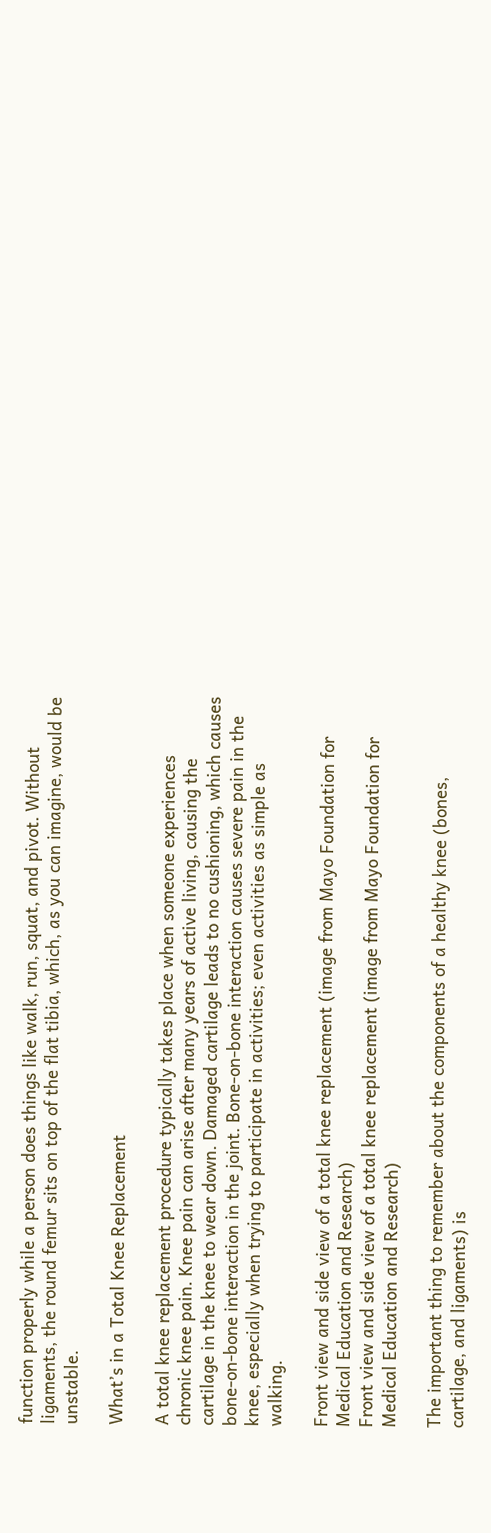function properly while a person does things like walk, run, squat, and pivot. Without ligaments, the round femur sits on top of the flat tibia, which, as you can imagine, would be unstable.

What’s in a Total Knee Replacement

A total knee replacement procedure typically takes place when someone experiences chronic knee pain. Knee pain can arise after many years of active living, causing the cartilage in the knee to wear down. Damaged cartilage leads to no cushioning, which causes bone-on-bone interaction in the joint. Bone-on-bone interaction causes severe pain in the knee, especially when trying to participate in activities; even activities as simple as walking.

Front view and side view of a total knee replacement (image from Mayo Foundation for Medical Education and Research)
Front view and side view of a total knee replacement (image from Mayo Foundation for Medical Education and Research)

The important thing to remember about the components of a healthy knee (bones, cartilage, and ligaments) is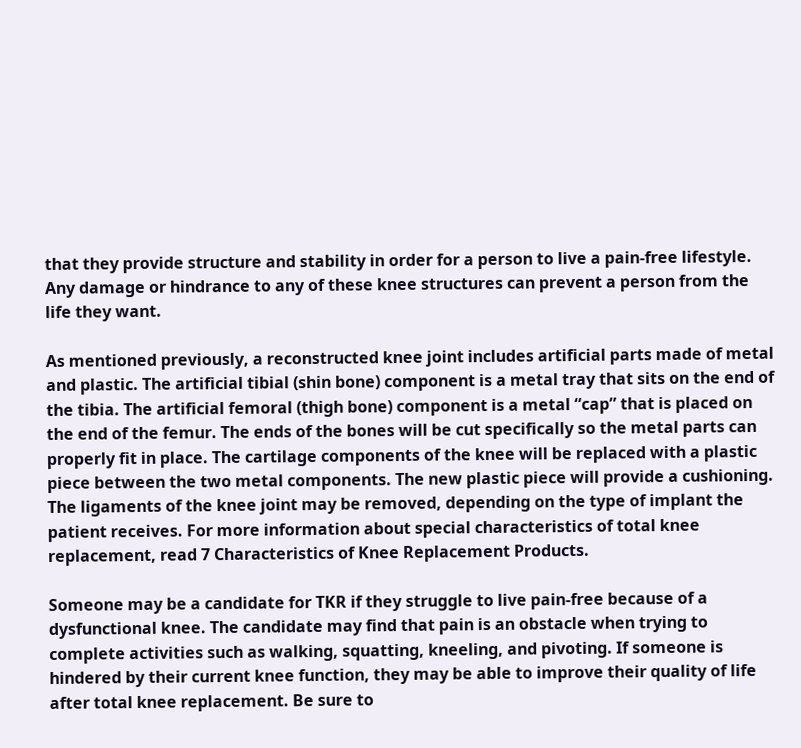that they provide structure and stability in order for a person to live a pain-free lifestyle. Any damage or hindrance to any of these knee structures can prevent a person from the life they want.

As mentioned previously, a reconstructed knee joint includes artificial parts made of metal and plastic. The artificial tibial (shin bone) component is a metal tray that sits on the end of the tibia. The artificial femoral (thigh bone) component is a metal “cap” that is placed on the end of the femur. The ends of the bones will be cut specifically so the metal parts can properly fit in place. The cartilage components of the knee will be replaced with a plastic piece between the two metal components. The new plastic piece will provide a cushioning. The ligaments of the knee joint may be removed, depending on the type of implant the patient receives. For more information about special characteristics of total knee replacement, read 7 Characteristics of Knee Replacement Products.

Someone may be a candidate for TKR if they struggle to live pain-free because of a dysfunctional knee. The candidate may find that pain is an obstacle when trying to complete activities such as walking, squatting, kneeling, and pivoting. If someone is hindered by their current knee function, they may be able to improve their quality of life after total knee replacement. Be sure to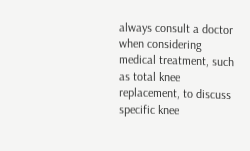always consult a doctor when considering medical treatment, such as total knee replacement, to discuss specific knee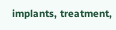implants, treatment,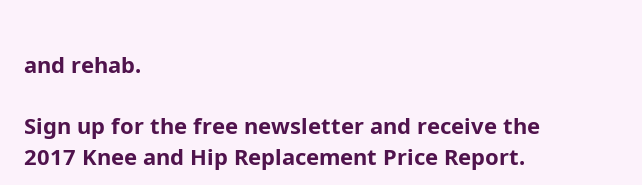and rehab.

Sign up for the free newsletter and receive the 2017 Knee and Hip Replacement Price Report.